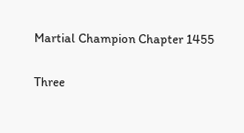Martial Champion Chapter 1455

Three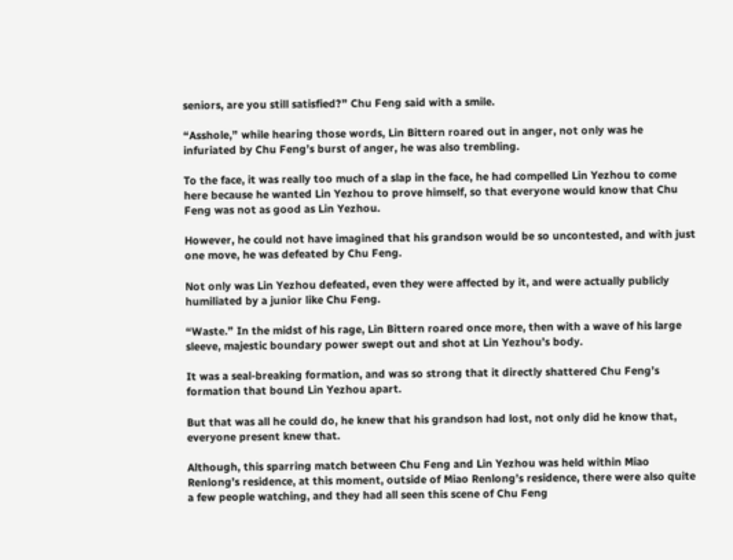seniors, are you still satisfied?” Chu Feng said with a smile.

“Asshole,” while hearing those words, Lin Bittern roared out in anger, not only was he infuriated by Chu Feng’s burst of anger, he was also trembling.

To the face, it was really too much of a slap in the face, he had compelled Lin Yezhou to come here because he wanted Lin Yezhou to prove himself, so that everyone would know that Chu Feng was not as good as Lin Yezhou.

However, he could not have imagined that his grandson would be so uncontested, and with just one move, he was defeated by Chu Feng.

Not only was Lin Yezhou defeated, even they were affected by it, and were actually publicly humiliated by a junior like Chu Feng.

“Waste.” In the midst of his rage, Lin Bittern roared once more, then with a wave of his large sleeve, majestic boundary power swept out and shot at Lin Yezhou’s body.

It was a seal-breaking formation, and was so strong that it directly shattered Chu Feng’s formation that bound Lin Yezhou apart.

But that was all he could do, he knew that his grandson had lost, not only did he know that, everyone present knew that.

Although, this sparring match between Chu Feng and Lin Yezhou was held within Miao Renlong’s residence, at this moment, outside of Miao Renlong’s residence, there were also quite a few people watching, and they had all seen this scene of Chu Feng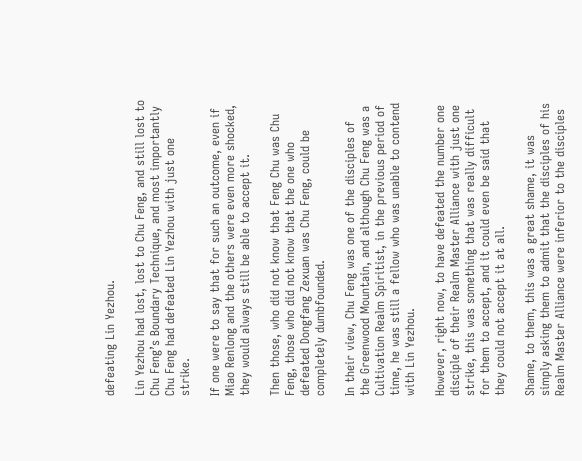defeating Lin Yezhou.

Lin Yezhou had lost, lost to Chu Feng, and still lost to Chu Feng’s Boundary Technique, and most importantly Chu Feng had defeated Lin Yezhou with just one strike.

If one were to say that for such an outcome, even if Miao Renlong and the others were even more shocked, they would always still be able to accept it.

Then those, who did not know that Feng Chu was Chu Feng, those who did not know that the one who defeated Dongfang Zexuan was Chu Feng, could be completely dumbfounded.

In their view, Chu Feng was one of the disciples of the Greenwood Mountain, and although Chu Feng was a Cultivation Realm Spiritist, in the previous period of time, he was still a fellow who was unable to contend with Lin Yezhou.

However, right now, to have defeated the number one disciple of their Realm Master Alliance with just one strike, this was something that was really difficult for them to accept, and it could even be said that they could not accept it at all.

Shame, to them, this was a great shame, it was simply asking them to admit that the disciples of his Realm Master Alliance were inferior to the disciples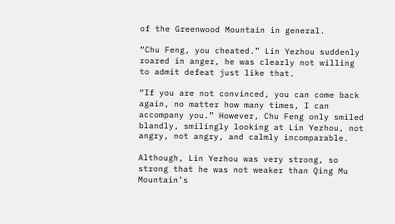of the Greenwood Mountain in general.

“Chu Feng, you cheated.” Lin Yezhou suddenly roared in anger, he was clearly not willing to admit defeat just like that.

“If you are not convinced, you can come back again, no matter how many times, I can accompany you.” However, Chu Feng only smiled blandly, smilingly looking at Lin Yezhou, not angry, not angry, and calmly incomparable.

Although, Lin Yezhou was very strong, so strong that he was not weaker than Qing Mu Mountain’s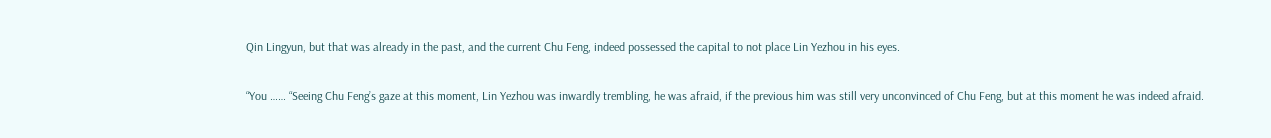Qin Lingyun, but that was already in the past, and the current Chu Feng, indeed possessed the capital to not place Lin Yezhou in his eyes.

“You …… “Seeing Chu Feng’s gaze at this moment, Lin Yezhou was inwardly trembling, he was afraid, if the previous him was still very unconvinced of Chu Feng, but at this moment he was indeed afraid.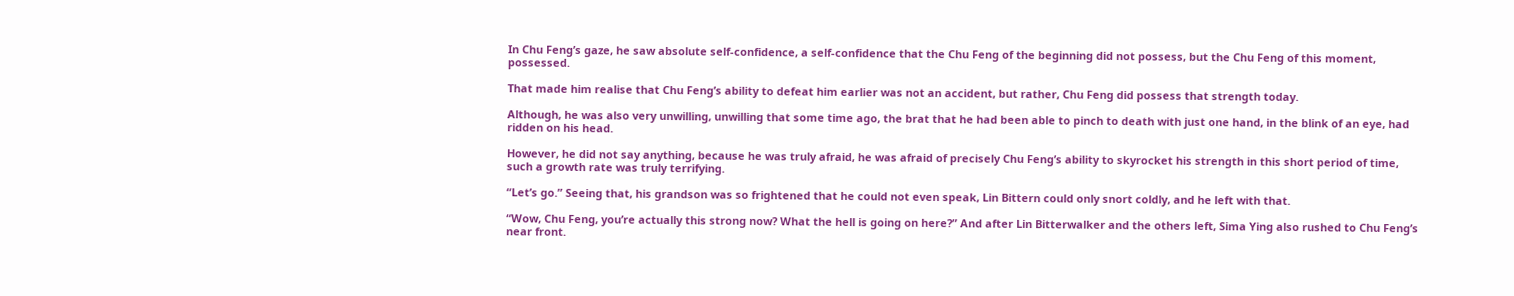In Chu Feng’s gaze, he saw absolute self-confidence, a self-confidence that the Chu Feng of the beginning did not possess, but the Chu Feng of this moment, possessed.

That made him realise that Chu Feng’s ability to defeat him earlier was not an accident, but rather, Chu Feng did possess that strength today.

Although, he was also very unwilling, unwilling that some time ago, the brat that he had been able to pinch to death with just one hand, in the blink of an eye, had ridden on his head.

However, he did not say anything, because he was truly afraid, he was afraid of precisely Chu Feng’s ability to skyrocket his strength in this short period of time, such a growth rate was truly terrifying.

“Let’s go.” Seeing that, his grandson was so frightened that he could not even speak, Lin Bittern could only snort coldly, and he left with that.

“Wow, Chu Feng, you’re actually this strong now? What the hell is going on here?” And after Lin Bitterwalker and the others left, Sima Ying also rushed to Chu Feng’s near front.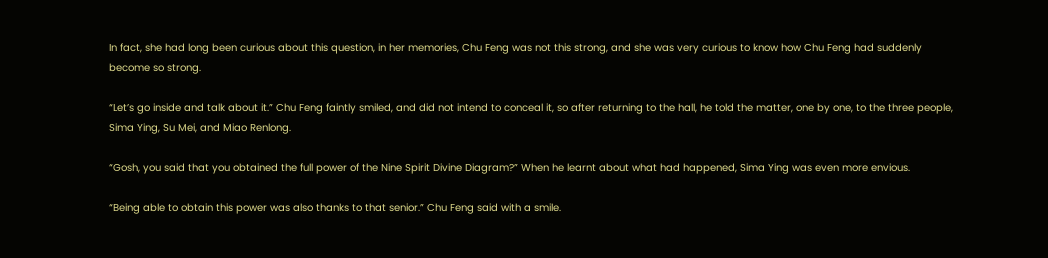In fact, she had long been curious about this question, in her memories, Chu Feng was not this strong, and she was very curious to know how Chu Feng had suddenly become so strong.

“Let’s go inside and talk about it.” Chu Feng faintly smiled, and did not intend to conceal it, so after returning to the hall, he told the matter, one by one, to the three people, Sima Ying, Su Mei, and Miao Renlong.

“Gosh, you said that you obtained the full power of the Nine Spirit Divine Diagram?” When he learnt about what had happened, Sima Ying was even more envious.

“Being able to obtain this power was also thanks to that senior.” Chu Feng said with a smile.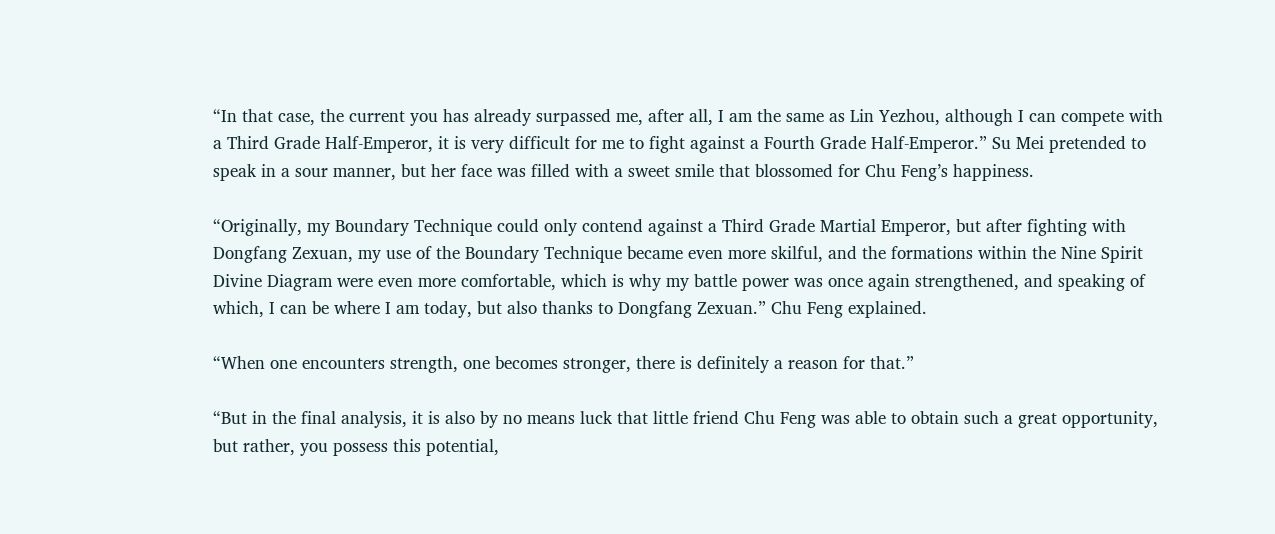“In that case, the current you has already surpassed me, after all, I am the same as Lin Yezhou, although I can compete with a Third Grade Half-Emperor, it is very difficult for me to fight against a Fourth Grade Half-Emperor.” Su Mei pretended to speak in a sour manner, but her face was filled with a sweet smile that blossomed for Chu Feng’s happiness.

“Originally, my Boundary Technique could only contend against a Third Grade Martial Emperor, but after fighting with Dongfang Zexuan, my use of the Boundary Technique became even more skilful, and the formations within the Nine Spirit Divine Diagram were even more comfortable, which is why my battle power was once again strengthened, and speaking of which, I can be where I am today, but also thanks to Dongfang Zexuan.” Chu Feng explained.

“When one encounters strength, one becomes stronger, there is definitely a reason for that.”

“But in the final analysis, it is also by no means luck that little friend Chu Feng was able to obtain such a great opportunity, but rather, you possess this potential,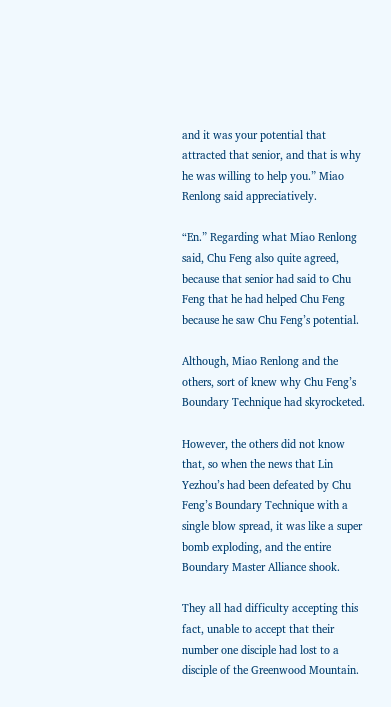and it was your potential that attracted that senior, and that is why he was willing to help you.” Miao Renlong said appreciatively.

“En.” Regarding what Miao Renlong said, Chu Feng also quite agreed, because that senior had said to Chu Feng that he had helped Chu Feng because he saw Chu Feng’s potential.

Although, Miao Renlong and the others, sort of knew why Chu Feng’s Boundary Technique had skyrocketed.

However, the others did not know that, so when the news that Lin Yezhou’s had been defeated by Chu Feng’s Boundary Technique with a single blow spread, it was like a super bomb exploding, and the entire Boundary Master Alliance shook.

They all had difficulty accepting this fact, unable to accept that their number one disciple had lost to a disciple of the Greenwood Mountain.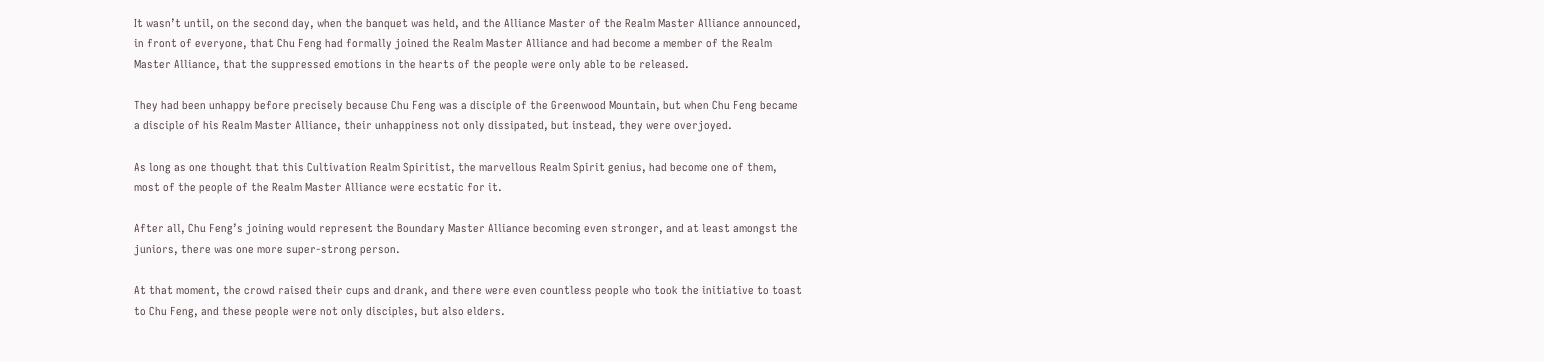It wasn’t until, on the second day, when the banquet was held, and the Alliance Master of the Realm Master Alliance announced, in front of everyone, that Chu Feng had formally joined the Realm Master Alliance and had become a member of the Realm Master Alliance, that the suppressed emotions in the hearts of the people were only able to be released.

They had been unhappy before precisely because Chu Feng was a disciple of the Greenwood Mountain, but when Chu Feng became a disciple of his Realm Master Alliance, their unhappiness not only dissipated, but instead, they were overjoyed.

As long as one thought that this Cultivation Realm Spiritist, the marvellous Realm Spirit genius, had become one of them, most of the people of the Realm Master Alliance were ecstatic for it.

After all, Chu Feng’s joining would represent the Boundary Master Alliance becoming even stronger, and at least amongst the juniors, there was one more super-strong person.

At that moment, the crowd raised their cups and drank, and there were even countless people who took the initiative to toast to Chu Feng, and these people were not only disciples, but also elders.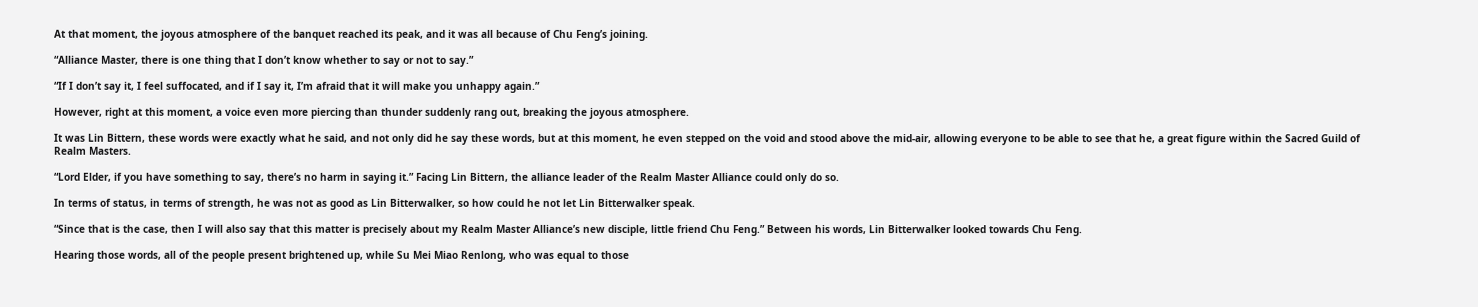At that moment, the joyous atmosphere of the banquet reached its peak, and it was all because of Chu Feng’s joining.

“Alliance Master, there is one thing that I don’t know whether to say or not to say.”

“If I don’t say it, I feel suffocated, and if I say it, I’m afraid that it will make you unhappy again.”

However, right at this moment, a voice even more piercing than thunder suddenly rang out, breaking the joyous atmosphere.

It was Lin Bittern, these words were exactly what he said, and not only did he say these words, but at this moment, he even stepped on the void and stood above the mid-air, allowing everyone to be able to see that he, a great figure within the Sacred Guild of Realm Masters.

“Lord Elder, if you have something to say, there’s no harm in saying it.” Facing Lin Bittern, the alliance leader of the Realm Master Alliance could only do so.

In terms of status, in terms of strength, he was not as good as Lin Bitterwalker, so how could he not let Lin Bitterwalker speak.

“Since that is the case, then I will also say that this matter is precisely about my Realm Master Alliance’s new disciple, little friend Chu Feng.” Between his words, Lin Bitterwalker looked towards Chu Feng.

Hearing those words, all of the people present brightened up, while Su Mei Miao Renlong, who was equal to those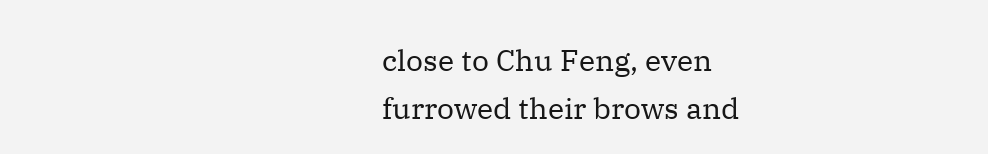close to Chu Feng, even furrowed their brows and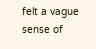felt a vague sense of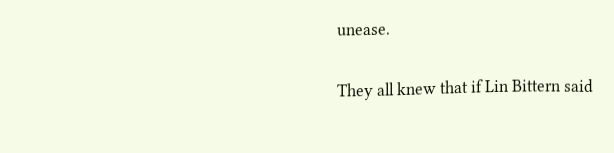unease.

They all knew that if Lin Bittern said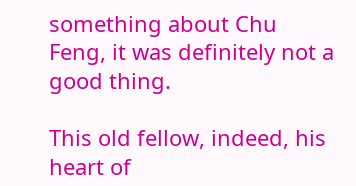something about Chu Feng, it was definitely not a good thing.

This old fellow, indeed, his heart of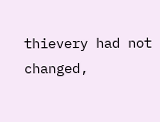thievery had not changed,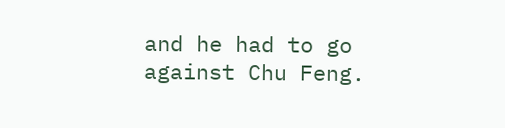and he had to go against Chu Feng.